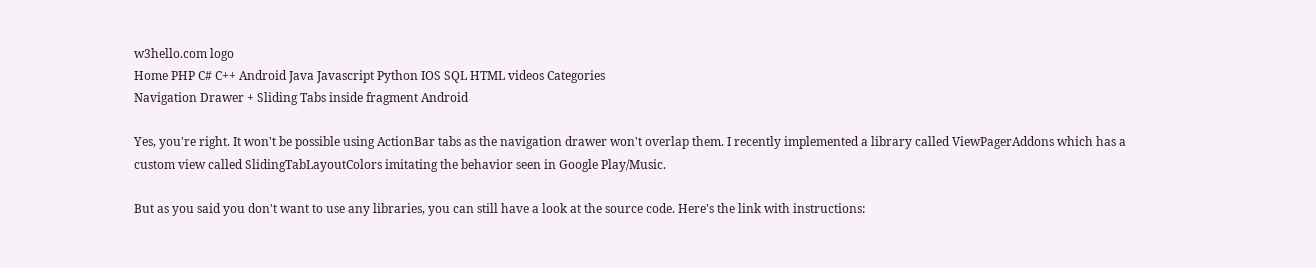w3hello.com logo
Home PHP C# C++ Android Java Javascript Python IOS SQL HTML videos Categories
Navigation Drawer + Sliding Tabs inside fragment Android

Yes, you're right. It won't be possible using ActionBar tabs as the navigation drawer won't overlap them. I recently implemented a library called ViewPagerAddons which has a custom view called SlidingTabLayoutColors imitating the behavior seen in Google Play/Music.

But as you said you don't want to use any libraries, you can still have a look at the source code. Here's the link with instructions: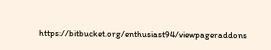https://bitbucket.org/enthusiast94/viewpageraddons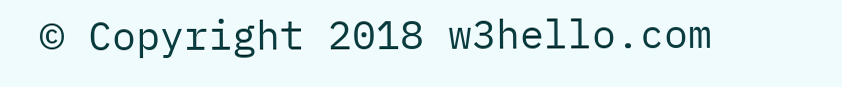© Copyright 2018 w3hello.com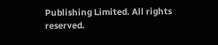Publishing Limited. All rights reserved.